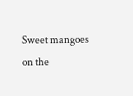Sweet mangoes on the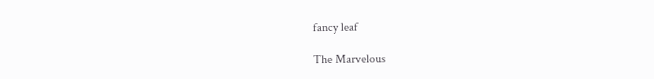fancy leaf

The Marvelous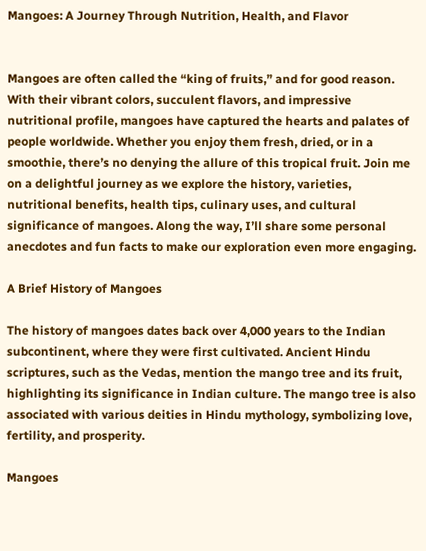Mangoes: A Journey Through Nutrition, Health, and Flavor


Mangoes are often called the “king of fruits,” and for good reason. With their vibrant colors, succulent flavors, and impressive nutritional profile, mangoes have captured the hearts and palates of people worldwide. Whether you enjoy them fresh, dried, or in a smoothie, there’s no denying the allure of this tropical fruit. Join me on a delightful journey as we explore the history, varieties, nutritional benefits, health tips, culinary uses, and cultural significance of mangoes. Along the way, I’ll share some personal anecdotes and fun facts to make our exploration even more engaging.

A Brief History of Mangoes

The history of mangoes dates back over 4,000 years to the Indian subcontinent, where they were first cultivated. Ancient Hindu scriptures, such as the Vedas, mention the mango tree and its fruit, highlighting its significance in Indian culture. The mango tree is also associated with various deities in Hindu mythology, symbolizing love, fertility, and prosperity.

Mangoes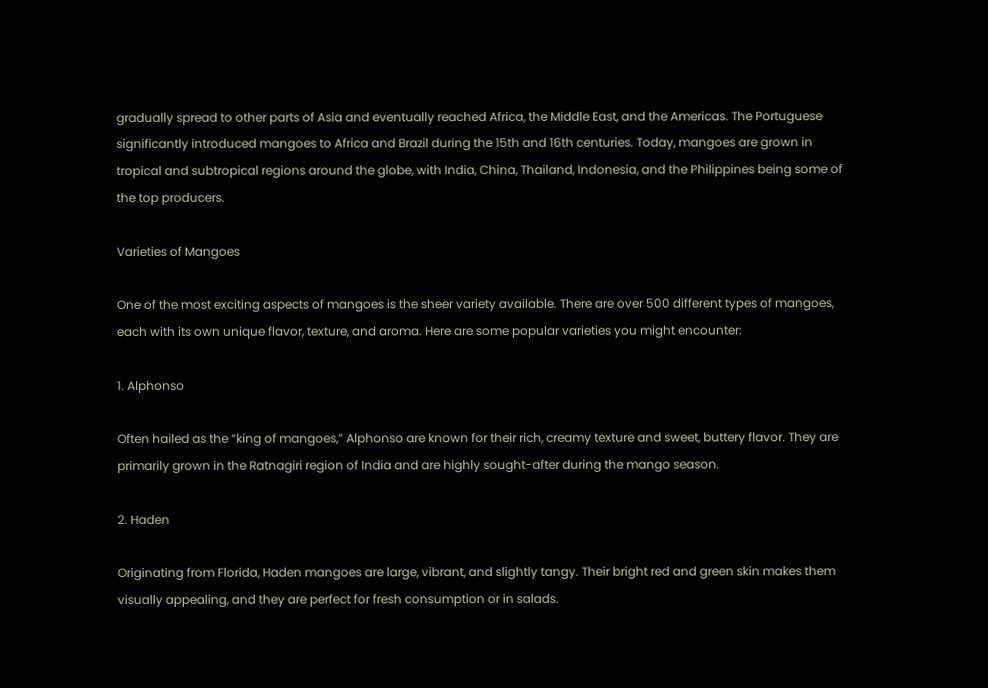gradually spread to other parts of Asia and eventually reached Africa, the Middle East, and the Americas. The Portuguese significantly introduced mangoes to Africa and Brazil during the 15th and 16th centuries. Today, mangoes are grown in tropical and subtropical regions around the globe, with India, China, Thailand, Indonesia, and the Philippines being some of the top producers.

Varieties of Mangoes

One of the most exciting aspects of mangoes is the sheer variety available. There are over 500 different types of mangoes, each with its own unique flavor, texture, and aroma. Here are some popular varieties you might encounter:

1. Alphonso

Often hailed as the “king of mangoes,” Alphonso are known for their rich, creamy texture and sweet, buttery flavor. They are primarily grown in the Ratnagiri region of India and are highly sought-after during the mango season.

2. Haden

Originating from Florida, Haden mangoes are large, vibrant, and slightly tangy. Their bright red and green skin makes them visually appealing, and they are perfect for fresh consumption or in salads.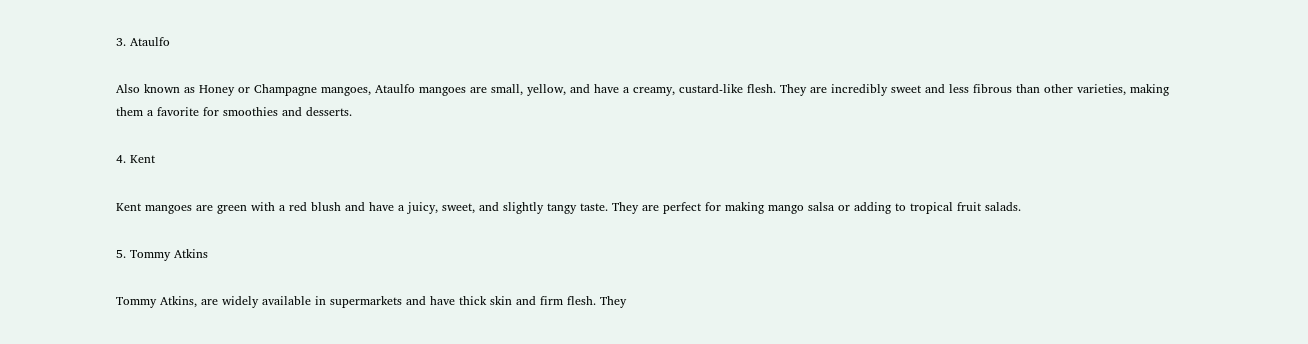3. Ataulfo

Also known as Honey or Champagne mangoes, Ataulfo mangoes are small, yellow, and have a creamy, custard-like flesh. They are incredibly sweet and less fibrous than other varieties, making them a favorite for smoothies and desserts.

4. Kent

Kent mangoes are green with a red blush and have a juicy, sweet, and slightly tangy taste. They are perfect for making mango salsa or adding to tropical fruit salads.

5. Tommy Atkins

Tommy Atkins, are widely available in supermarkets and have thick skin and firm flesh. They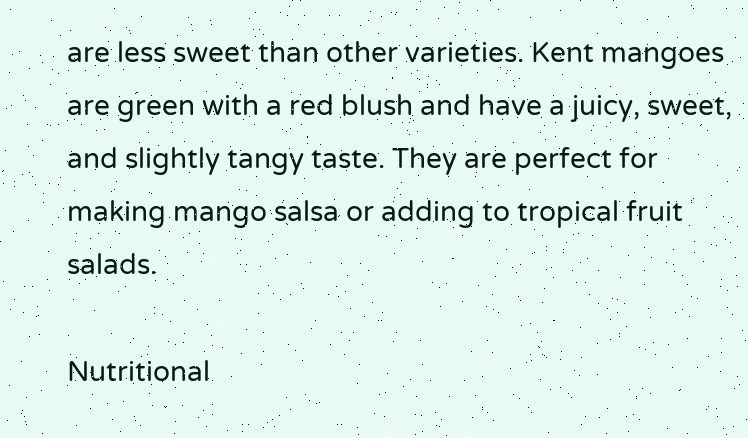are less sweet than other varieties. Kent mangoes are green with a red blush and have a juicy, sweet, and slightly tangy taste. They are perfect for making mango salsa or adding to tropical fruit salads.

Nutritional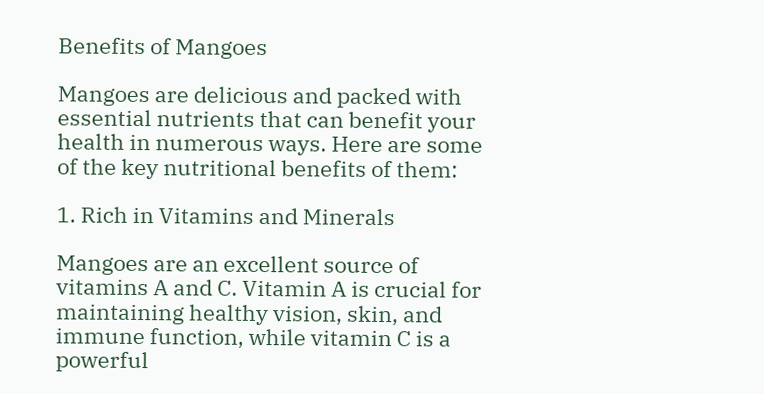Benefits of Mangoes

Mangoes are delicious and packed with essential nutrients that can benefit your health in numerous ways. Here are some of the key nutritional benefits of them:

1. Rich in Vitamins and Minerals

Mangoes are an excellent source of vitamins A and C. Vitamin A is crucial for maintaining healthy vision, skin, and immune function, while vitamin C is a powerful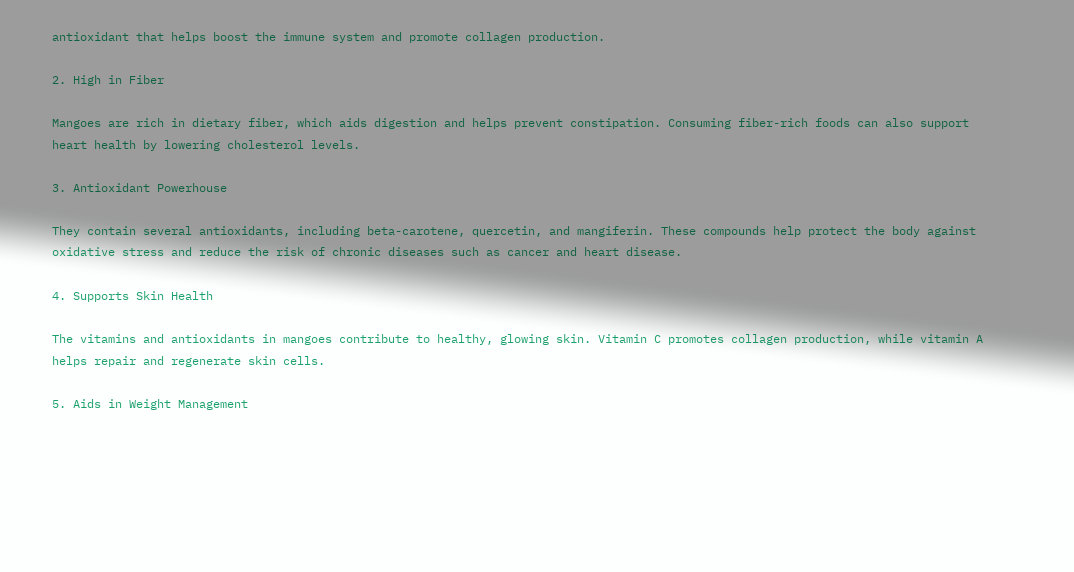antioxidant that helps boost the immune system and promote collagen production.

2. High in Fiber

Mangoes are rich in dietary fiber, which aids digestion and helps prevent constipation. Consuming fiber-rich foods can also support heart health by lowering cholesterol levels.

3. Antioxidant Powerhouse

They contain several antioxidants, including beta-carotene, quercetin, and mangiferin. These compounds help protect the body against oxidative stress and reduce the risk of chronic diseases such as cancer and heart disease.

4. Supports Skin Health

The vitamins and antioxidants in mangoes contribute to healthy, glowing skin. Vitamin C promotes collagen production, while vitamin A helps repair and regenerate skin cells.

5. Aids in Weight Management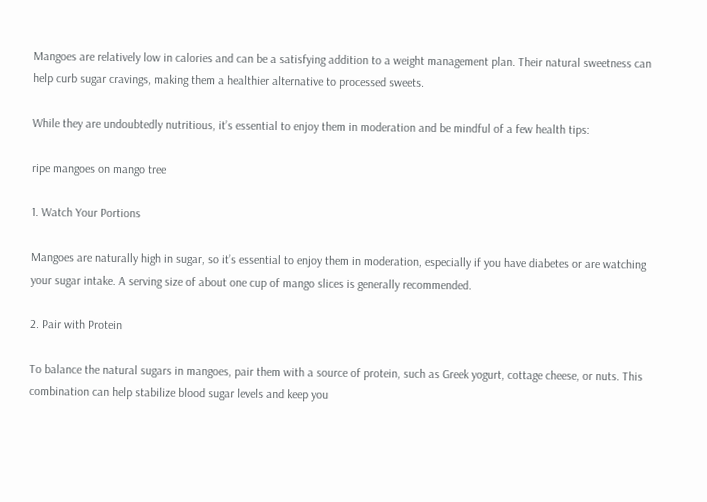Mangoes are relatively low in calories and can be a satisfying addition to a weight management plan. Their natural sweetness can help curb sugar cravings, making them a healthier alternative to processed sweets.

While they are undoubtedly nutritious, it’s essential to enjoy them in moderation and be mindful of a few health tips:

ripe mangoes on mango tree

1. Watch Your Portions

Mangoes are naturally high in sugar, so it’s essential to enjoy them in moderation, especially if you have diabetes or are watching your sugar intake. A serving size of about one cup of mango slices is generally recommended.

2. Pair with Protein

To balance the natural sugars in mangoes, pair them with a source of protein, such as Greek yogurt, cottage cheese, or nuts. This combination can help stabilize blood sugar levels and keep you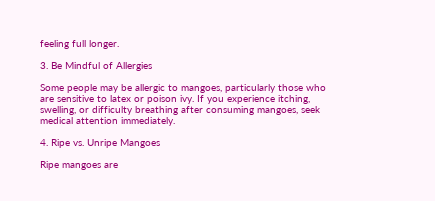feeling full longer.

3. Be Mindful of Allergies

Some people may be allergic to mangoes, particularly those who are sensitive to latex or poison ivy. If you experience itching, swelling, or difficulty breathing after consuming mangoes, seek medical attention immediately.

4. Ripe vs. Unripe Mangoes

Ripe mangoes are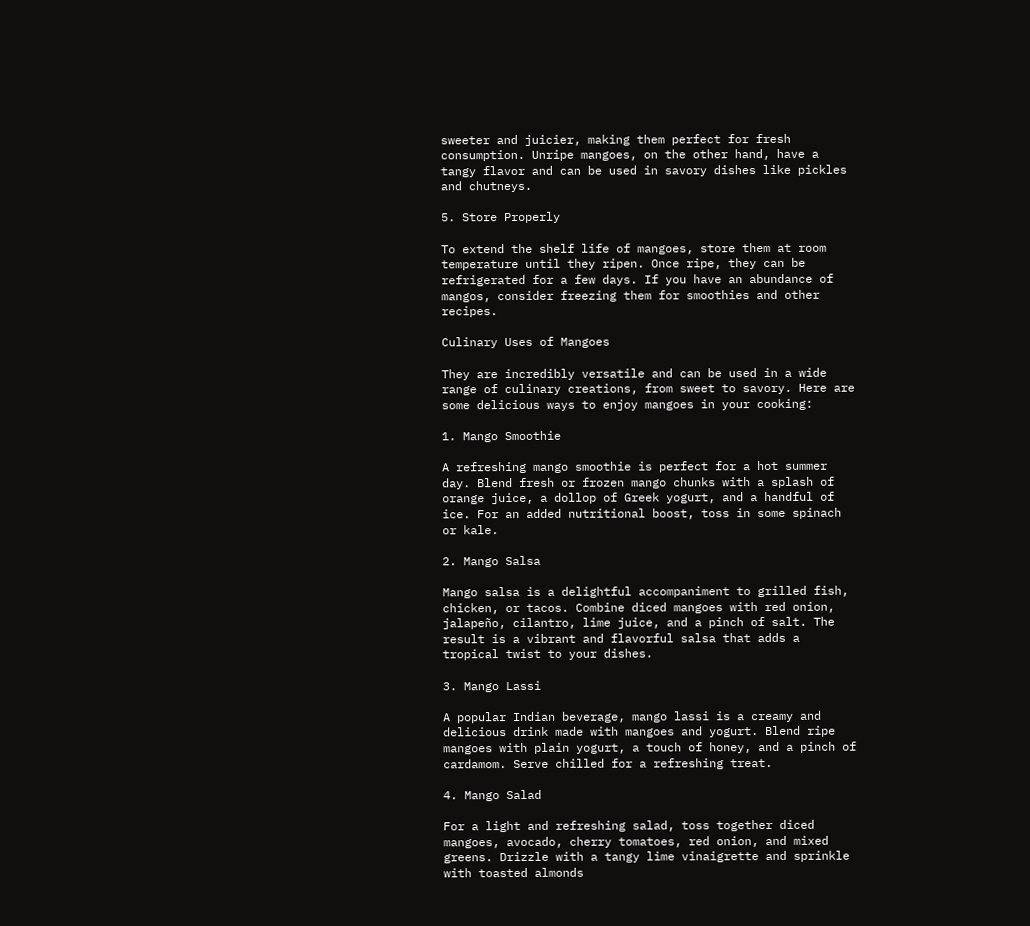sweeter and juicier, making them perfect for fresh consumption. Unripe mangoes, on the other hand, have a tangy flavor and can be used in savory dishes like pickles and chutneys.

5. Store Properly

To extend the shelf life of mangoes, store them at room temperature until they ripen. Once ripe, they can be refrigerated for a few days. If you have an abundance of mangos, consider freezing them for smoothies and other recipes.

Culinary Uses of Mangoes

They are incredibly versatile and can be used in a wide range of culinary creations, from sweet to savory. Here are some delicious ways to enjoy mangoes in your cooking:

1. Mango Smoothie

A refreshing mango smoothie is perfect for a hot summer day. Blend fresh or frozen mango chunks with a splash of orange juice, a dollop of Greek yogurt, and a handful of ice. For an added nutritional boost, toss in some spinach or kale.

2. Mango Salsa

Mango salsa is a delightful accompaniment to grilled fish, chicken, or tacos. Combine diced mangoes with red onion, jalapeño, cilantro, lime juice, and a pinch of salt. The result is a vibrant and flavorful salsa that adds a tropical twist to your dishes.

3. Mango Lassi

A popular Indian beverage, mango lassi is a creamy and delicious drink made with mangoes and yogurt. Blend ripe mangoes with plain yogurt, a touch of honey, and a pinch of cardamom. Serve chilled for a refreshing treat.

4. Mango Salad

For a light and refreshing salad, toss together diced mangoes, avocado, cherry tomatoes, red onion, and mixed greens. Drizzle with a tangy lime vinaigrette and sprinkle with toasted almonds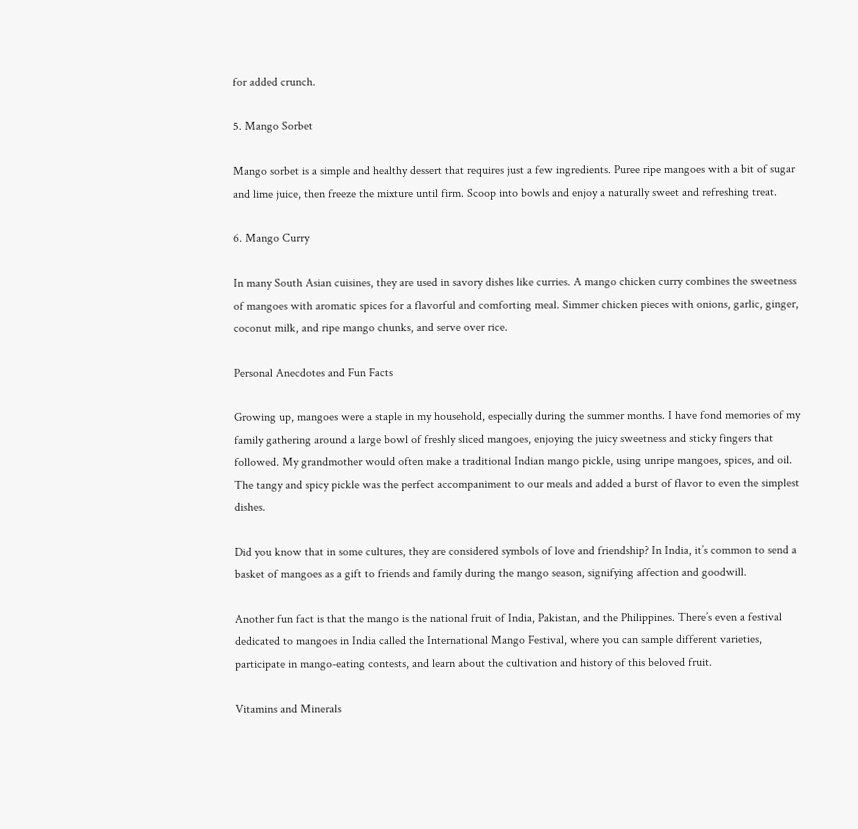for added crunch.

5. Mango Sorbet

Mango sorbet is a simple and healthy dessert that requires just a few ingredients. Puree ripe mangoes with a bit of sugar and lime juice, then freeze the mixture until firm. Scoop into bowls and enjoy a naturally sweet and refreshing treat.

6. Mango Curry

In many South Asian cuisines, they are used in savory dishes like curries. A mango chicken curry combines the sweetness of mangoes with aromatic spices for a flavorful and comforting meal. Simmer chicken pieces with onions, garlic, ginger, coconut milk, and ripe mango chunks, and serve over rice.

Personal Anecdotes and Fun Facts

Growing up, mangoes were a staple in my household, especially during the summer months. I have fond memories of my family gathering around a large bowl of freshly sliced mangoes, enjoying the juicy sweetness and sticky fingers that followed. My grandmother would often make a traditional Indian mango pickle, using unripe mangoes, spices, and oil. The tangy and spicy pickle was the perfect accompaniment to our meals and added a burst of flavor to even the simplest dishes.

Did you know that in some cultures, they are considered symbols of love and friendship? In India, it’s common to send a basket of mangoes as a gift to friends and family during the mango season, signifying affection and goodwill.

Another fun fact is that the mango is the national fruit of India, Pakistan, and the Philippines. There’s even a festival dedicated to mangoes in India called the International Mango Festival, where you can sample different varieties, participate in mango-eating contests, and learn about the cultivation and history of this beloved fruit.

Vitamins and Minerals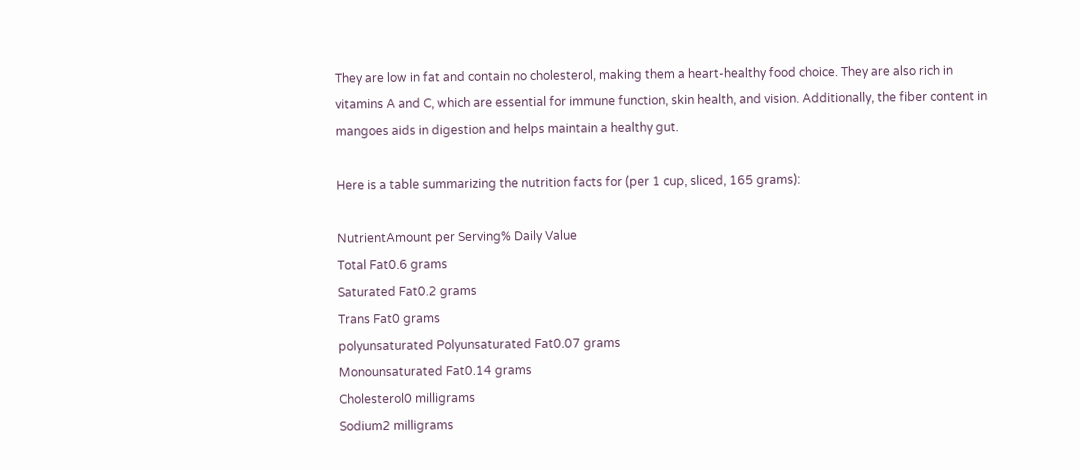They are low in fat and contain no cholesterol, making them a heart-healthy food choice. They are also rich in vitamins A and C, which are essential for immune function, skin health, and vision. Additionally, the fiber content in mangoes aids in digestion and helps maintain a healthy gut.

Here is a table summarizing the nutrition facts for (per 1 cup, sliced, 165 grams):

NutrientAmount per Serving% Daily Value
Total Fat0.6 grams
Saturated Fat0.2 grams
Trans Fat0 grams
polyunsaturated Polyunsaturated Fat0.07 grams
Monounsaturated Fat0.14 grams
Cholesterol0 milligrams
Sodium2 milligrams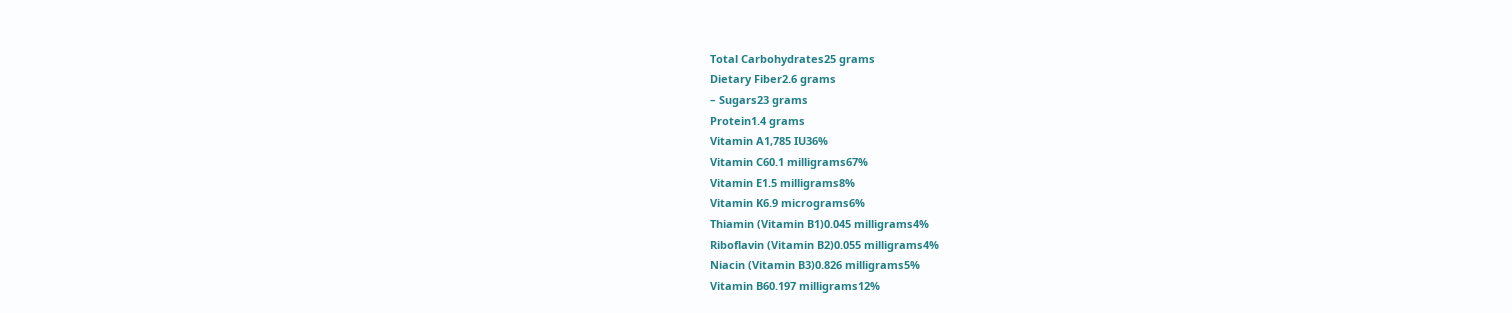Total Carbohydrates25 grams
Dietary Fiber2.6 grams
– Sugars23 grams
Protein1.4 grams
Vitamin A1,785 IU36%
Vitamin C60.1 milligrams67%
Vitamin E1.5 milligrams8%
Vitamin K6.9 micrograms6%
Thiamin (Vitamin B1)0.045 milligrams4%
Riboflavin (Vitamin B2)0.055 milligrams4%
Niacin (Vitamin B3)0.826 milligrams5%
Vitamin B60.197 milligrams12%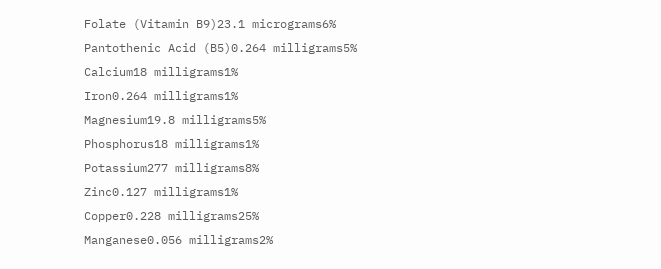Folate (Vitamin B9)23.1 micrograms6%
Pantothenic Acid (B5)0.264 milligrams5%
Calcium18 milligrams1%
Iron0.264 milligrams1%
Magnesium19.8 milligrams5%
Phosphorus18 milligrams1%
Potassium277 milligrams8%
Zinc0.127 milligrams1%
Copper0.228 milligrams25%
Manganese0.056 milligrams2%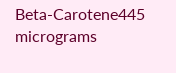Beta-Carotene445 micrograms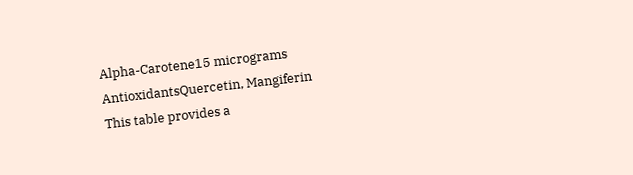Alpha-Carotene15 micrograms
AntioxidantsQuercetin, Mangiferin
This table provides a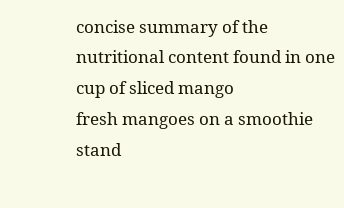concise summary of the nutritional content found in one cup of sliced mango
fresh mangoes on a smoothie stand